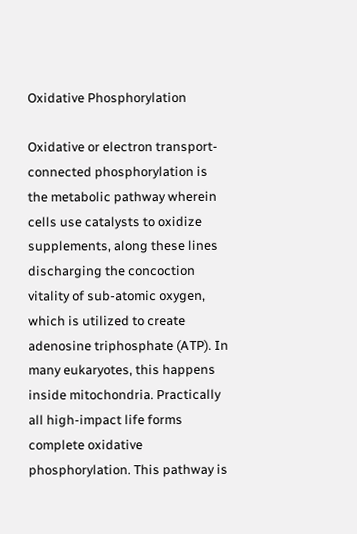Oxidative Phosphorylation

Oxidative or electron transport-connected phosphorylation is the metabolic pathway wherein cells use catalysts to oxidize supplements, along these lines discharging the concoction vitality of sub-atomic oxygen, which is utilized to create adenosine triphosphate (ATP). In many eukaryotes, this happens inside mitochondria. Practically all high-impact life forms complete oxidative phosphorylation. This pathway is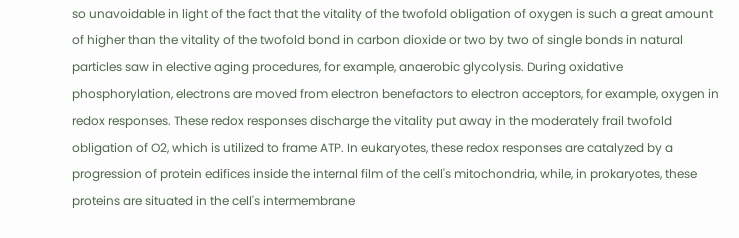so unavoidable in light of the fact that the vitality of the twofold obligation of oxygen is such a great amount of higher than the vitality of the twofold bond in carbon dioxide or two by two of single bonds in natural particles saw in elective aging procedures, for example, anaerobic glycolysis. During oxidative phosphorylation, electrons are moved from electron benefactors to electron acceptors, for example, oxygen in redox responses. These redox responses discharge the vitality put away in the moderately frail twofold obligation of O2, which is utilized to frame ATP. In eukaryotes, these redox responses are catalyzed by a progression of protein edifices inside the internal film of the cell's mitochondria, while, in prokaryotes, these proteins are situated in the cell's intermembrane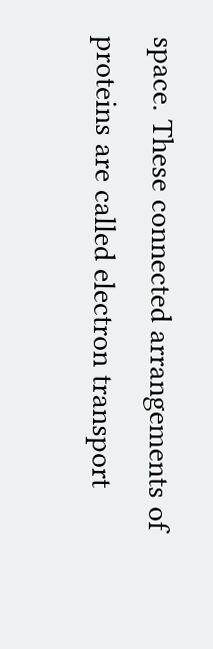space. These connected arrangements of proteins are called electron transport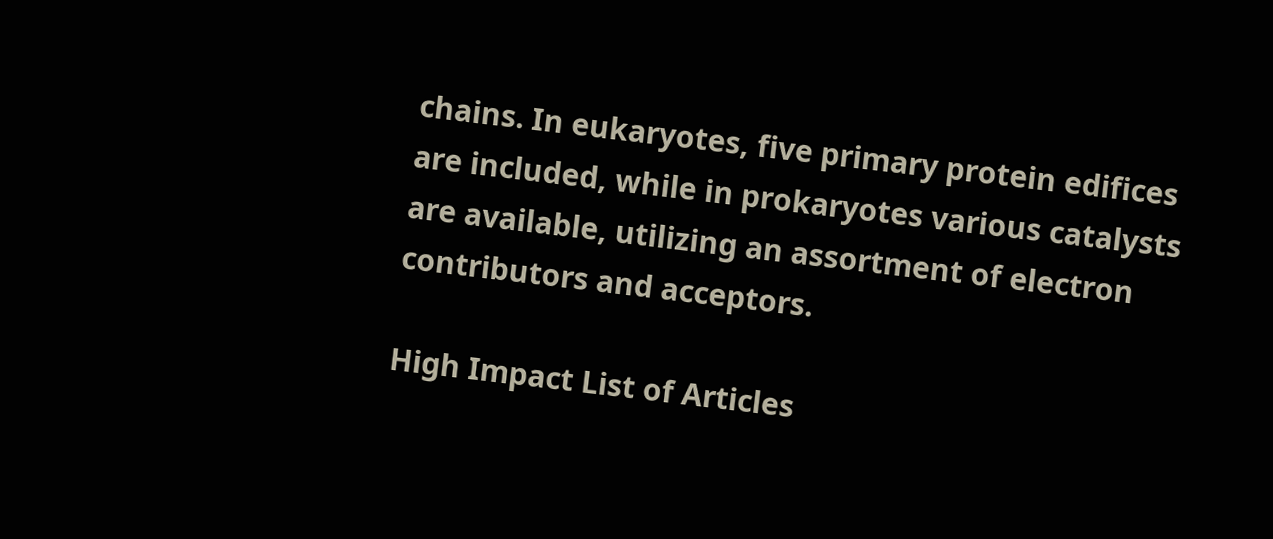chains. In eukaryotes, five primary protein edifices are included, while in prokaryotes various catalysts are available, utilizing an assortment of electron contributors and acceptors.

High Impact List of Articles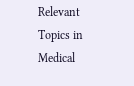Relevant Topics in Medical